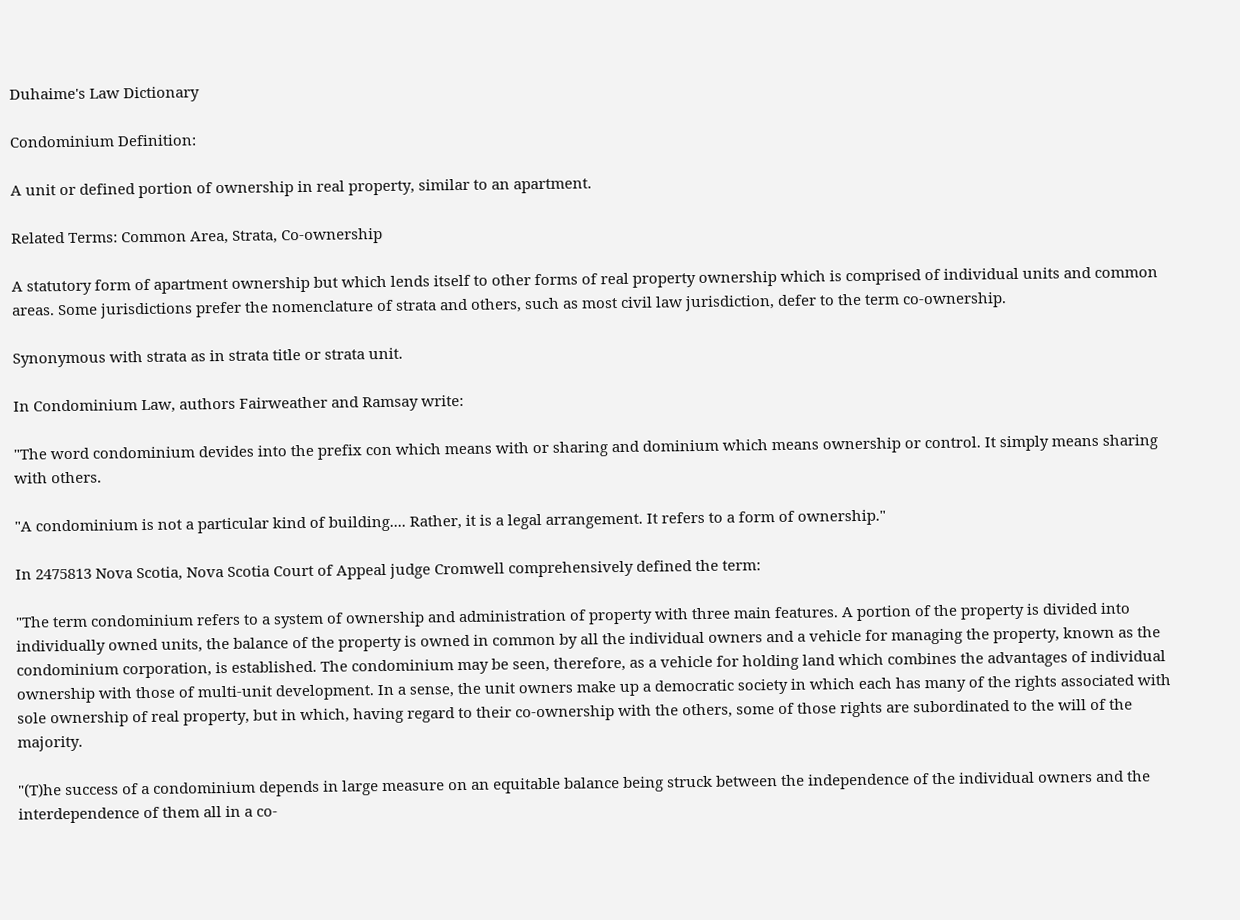Duhaime's Law Dictionary

Condominium Definition:

A unit or defined portion of ownership in real property, similar to an apartment.

Related Terms: Common Area, Strata, Co-ownership

A statutory form of apartment ownership but which lends itself to other forms of real property ownership which is comprised of individual units and common areas. Some jurisdictions prefer the nomenclature of strata and others, such as most civil law jurisdiction, defer to the term co-ownership.

Synonymous with strata as in strata title or strata unit.

In Condominium Law, authors Fairweather and Ramsay write:

"The word condominium devides into the prefix con which means with or sharing and dominium which means ownership or control. It simply means sharing with others.

"A condominium is not a particular kind of building.... Rather, it is a legal arrangement. It refers to a form of ownership."

In 2475813 Nova Scotia, Nova Scotia Court of Appeal judge Cromwell comprehensively defined the term:

"The term condominium refers to a system of ownership and administration of property with three main features. A portion of the property is divided into individually owned units, the balance of the property is owned in common by all the individual owners and a vehicle for managing the property, known as the condominium corporation, is established. The condominium may be seen, therefore, as a vehicle for holding land which combines the advantages of individual ownership with those of multi-unit development. In a sense, the unit owners make up a democratic society in which each has many of the rights associated with sole ownership of real property, but in which, having regard to their co-ownership with the others, some of those rights are subordinated to the will of the majority.

"(T)he success of a condominium depends in large measure on an equitable balance being struck between the independence of the individual owners and the interdependence of them all in a co-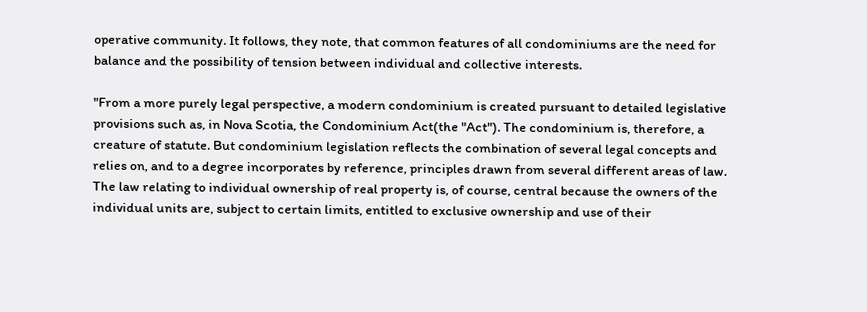operative community. It follows, they note, that common features of all condominiums are the need for balance and the possibility of tension between individual and collective interests.

"From a more purely legal perspective, a modern condominium is created pursuant to detailed legislative provisions such as, in Nova Scotia, the Condominium Act(the "Act"). The condominium is, therefore, a creature of statute. But condominium legislation reflects the combination of several legal concepts and relies on, and to a degree incorporates by reference, principles drawn from several different areas of law. The law relating to individual ownership of real property is, of course, central because the owners of the individual units are, subject to certain limits, entitled to exclusive ownership and use of their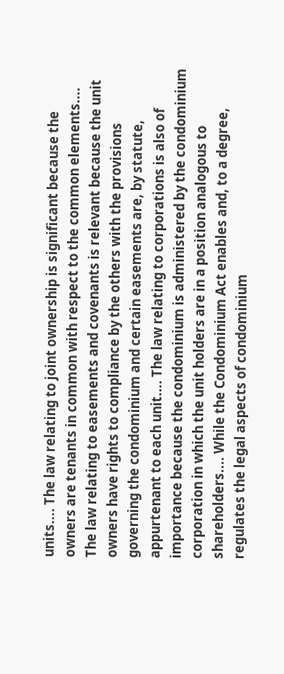units.... The law relating to joint ownership is significant because the owners are tenants in common with respect to the common elements.... The law relating to easements and covenants is relevant because the unit owners have rights to compliance by the others with the provisions governing the condominium and certain easements are, by statute, appurtenant to each unit.... The law relating to corporations is also of importance because the condominium is administered by the condominium corporation in which the unit holders are in a position analogous to shareholders.... While the Condominium Act enables and, to a degree, regulates the legal aspects of condominium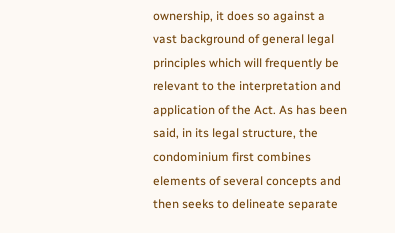ownership, it does so against a vast background of general legal principles which will frequently be relevant to the interpretation and application of the Act. As has been said, in its legal structure, the condominium first combines elements of several concepts and then seeks to delineate separate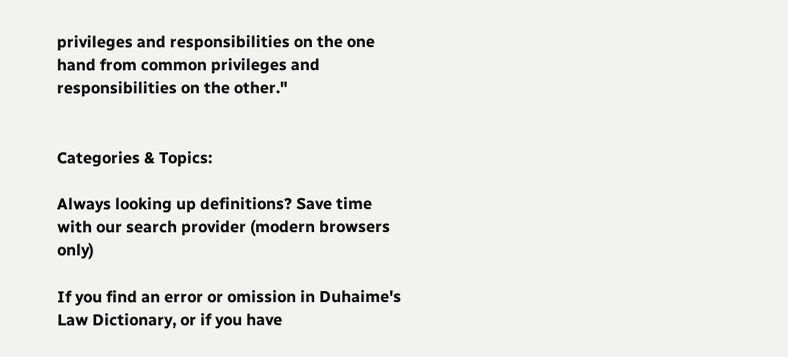privileges and responsibilities on the one hand from common privileges and responsibilities on the other."


Categories & Topics:

Always looking up definitions? Save time with our search provider (modern browsers only)

If you find an error or omission in Duhaime's Law Dictionary, or if you have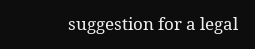suggestion for a legal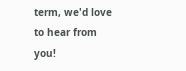term, we'd love to hear from you!